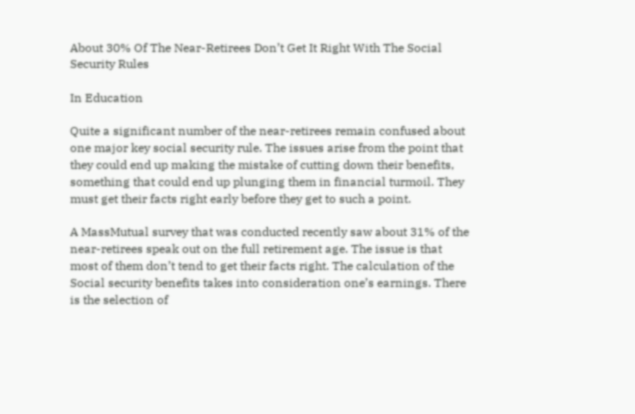About 30% Of The Near-Retirees Don’t Get It Right With The Social Security Rules

In Education

Quite a significant number of the near-retirees remain confused about one major key social security rule. The issues arise from the point that they could end up making the mistake of cutting down their benefits, something that could end up plunging them in financial turmoil. They must get their facts right early before they get to such a point.

A MassMutual survey that was conducted recently saw about 31% of the near-retirees speak out on the full retirement age. The issue is that most of them don’t tend to get their facts right. The calculation of the Social security benefits takes into consideration one’s earnings. There is the selection of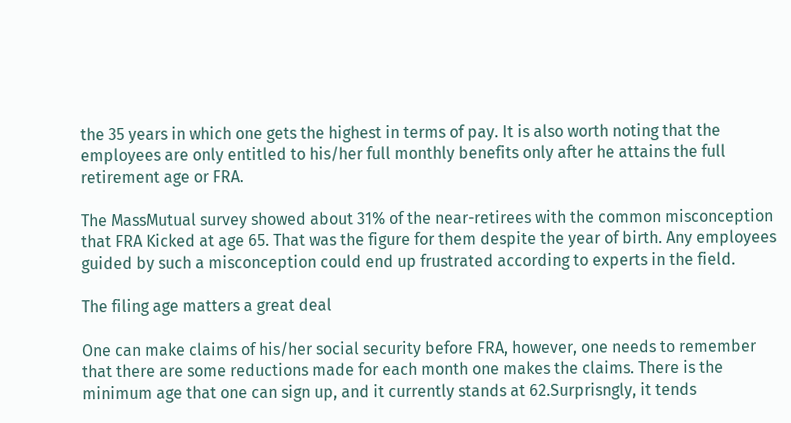the 35 years in which one gets the highest in terms of pay. It is also worth noting that the employees are only entitled to his/her full monthly benefits only after he attains the full retirement age or FRA.

The MassMutual survey showed about 31% of the near-retirees with the common misconception that FRA Kicked at age 65. That was the figure for them despite the year of birth. Any employees guided by such a misconception could end up frustrated according to experts in the field.

The filing age matters a great deal

One can make claims of his/her social security before FRA, however, one needs to remember that there are some reductions made for each month one makes the claims. There is the minimum age that one can sign up, and it currently stands at 62.Surprisngly, it tends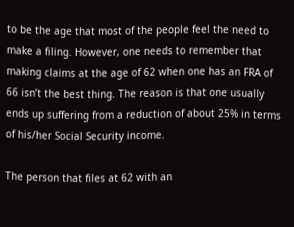to be the age that most of the people feel the need to make a filing. However, one needs to remember that making claims at the age of 62 when one has an FRA of 66 isn’t the best thing. The reason is that one usually ends up suffering from a reduction of about 25% in terms of his/her Social Security income.

The person that files at 62 with an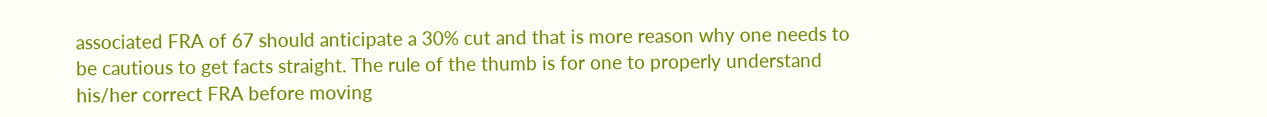associated FRA of 67 should anticipate a 30% cut and that is more reason why one needs to be cautious to get facts straight. The rule of the thumb is for one to properly understand his/her correct FRA before moving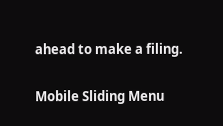ahead to make a filing.

Mobile Sliding Menu